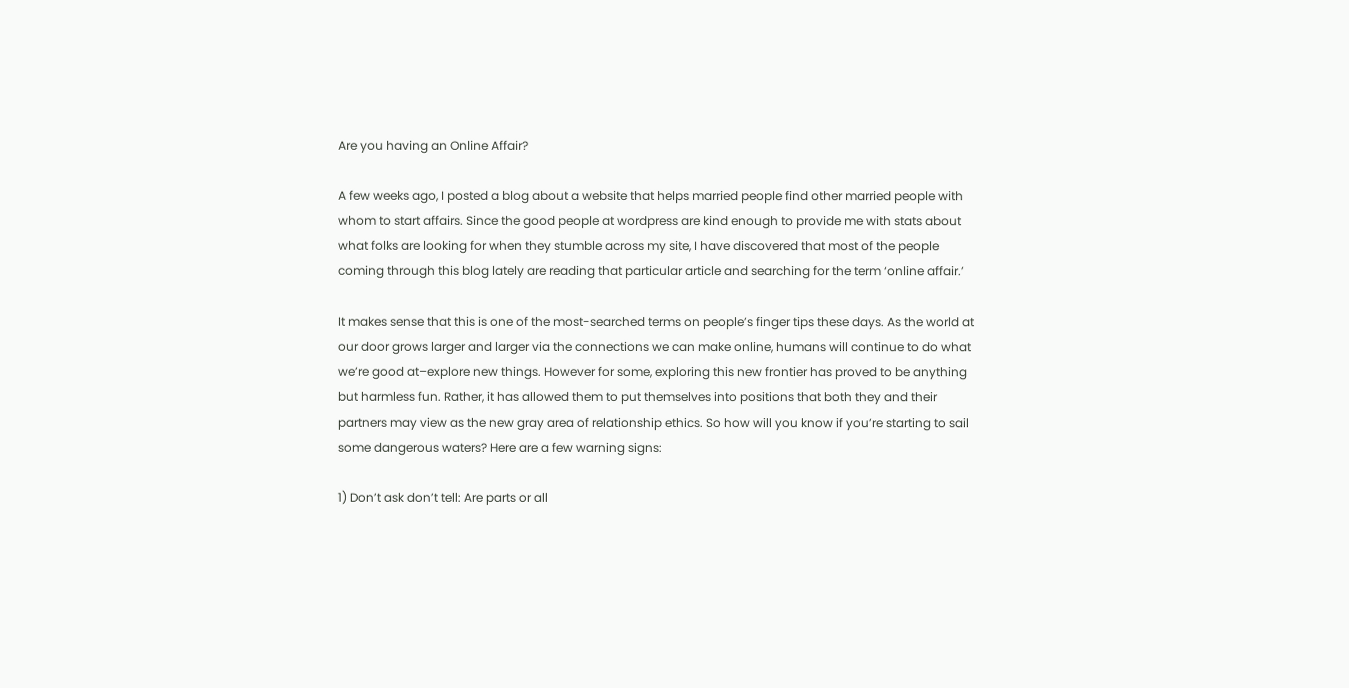Are you having an Online Affair?

A few weeks ago, I posted a blog about a website that helps married people find other married people with whom to start affairs. Since the good people at wordpress are kind enough to provide me with stats about what folks are looking for when they stumble across my site, I have discovered that most of the people coming through this blog lately are reading that particular article and searching for the term ‘online affair.’

It makes sense that this is one of the most-searched terms on people’s finger tips these days. As the world at our door grows larger and larger via the connections we can make online, humans will continue to do what we’re good at–explore new things. However for some, exploring this new frontier has proved to be anything but harmless fun. Rather, it has allowed them to put themselves into positions that both they and their partners may view as the new gray area of relationship ethics. So how will you know if you’re starting to sail some dangerous waters? Here are a few warning signs:

1) Don’t ask don’t tell: Are parts or all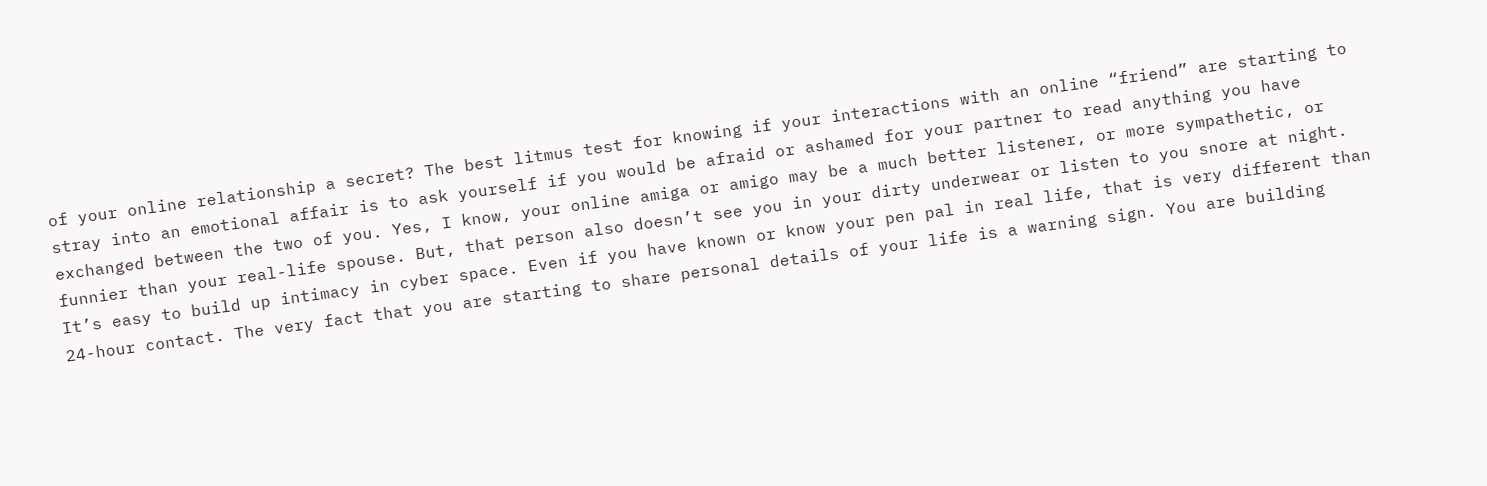of your online relationship a secret? The best litmus test for knowing if your interactions with an online “friend” are starting to stray into an emotional affair is to ask yourself if you would be afraid or ashamed for your partner to read anything you have exchanged between the two of you. Yes, I know, your online amiga or amigo may be a much better listener, or more sympathetic, or funnier than your real-life spouse. But, that person also doesn’t see you in your dirty underwear or listen to you snore at night. It’s easy to build up intimacy in cyber space. Even if you have known or know your pen pal in real life, that is very different than 24-hour contact. The very fact that you are starting to share personal details of your life is a warning sign. You are building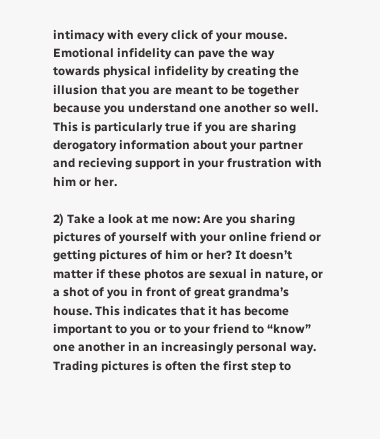intimacy with every click of your mouse. Emotional infidelity can pave the way towards physical infidelity by creating the illusion that you are meant to be together because you understand one another so well. This is particularly true if you are sharing derogatory information about your partner and recieving support in your frustration with him or her.

2) Take a look at me now: Are you sharing pictures of yourself with your online friend or getting pictures of him or her? It doesn’t matter if these photos are sexual in nature, or a shot of you in front of great grandma’s house. This indicates that it has become important to you or to your friend to “know” one another in an increasingly personal way. Trading pictures is often the first step to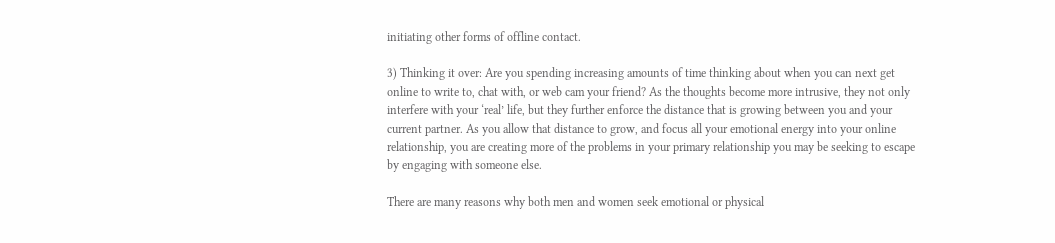initiating other forms of offline contact.

3) Thinking it over: Are you spending increasing amounts of time thinking about when you can next get online to write to, chat with, or web cam your friend? As the thoughts become more intrusive, they not only interfere with your ‘real’ life, but they further enforce the distance that is growing between you and your current partner. As you allow that distance to grow, and focus all your emotional energy into your online relationship, you are creating more of the problems in your primary relationship you may be seeking to escape by engaging with someone else.

There are many reasons why both men and women seek emotional or physical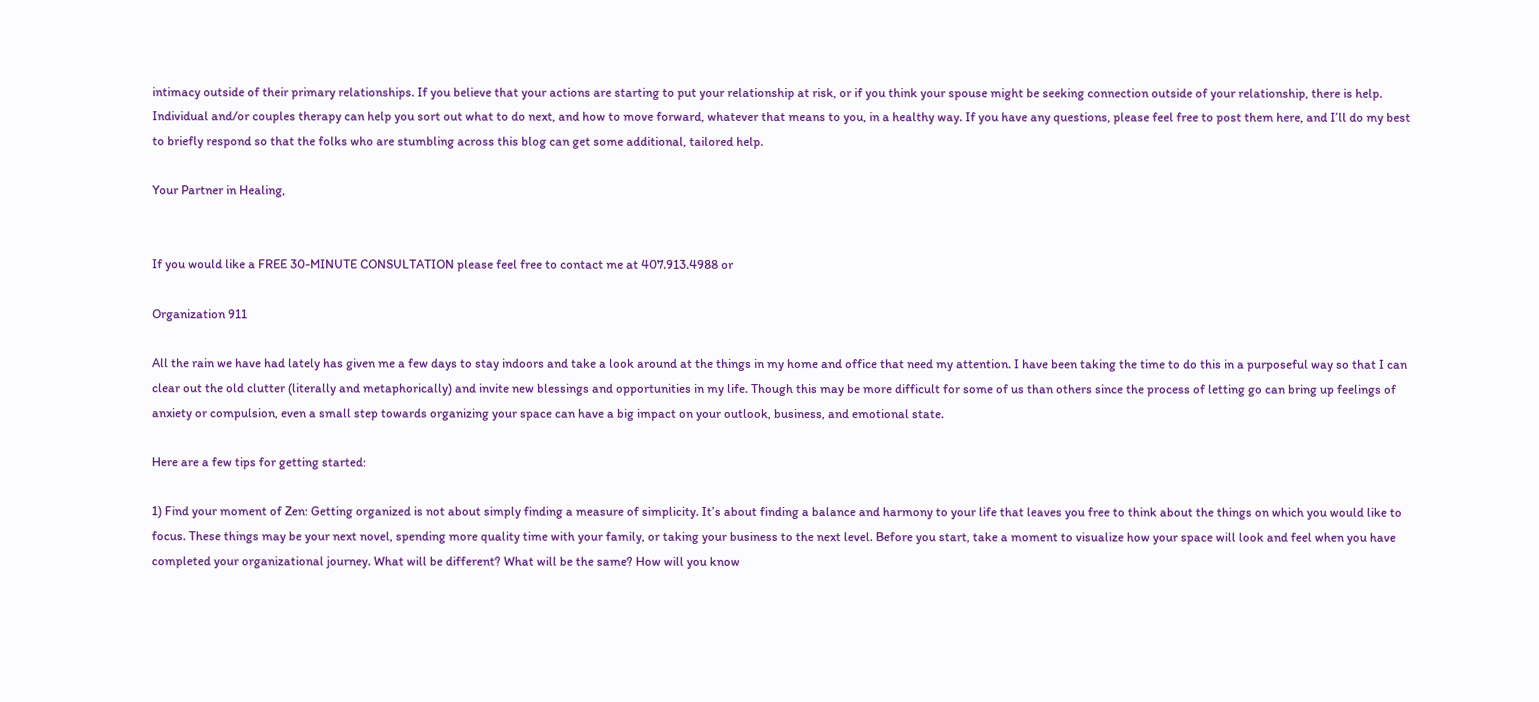intimacy outside of their primary relationships. If you believe that your actions are starting to put your relationship at risk, or if you think your spouse might be seeking connection outside of your relationship, there is help. Individual and/or couples therapy can help you sort out what to do next, and how to move forward, whatever that means to you, in a healthy way. If you have any questions, please feel free to post them here, and I’ll do my best to briefly respond so that the folks who are stumbling across this blog can get some additional, tailored help.

Your Partner in Healing,


If you would like a FREE 30-MINUTE CONSULTATION please feel free to contact me at 407.913.4988 or

Organization 911

All the rain we have had lately has given me a few days to stay indoors and take a look around at the things in my home and office that need my attention. I have been taking the time to do this in a purposeful way so that I can clear out the old clutter (literally and metaphorically) and invite new blessings and opportunities in my life. Though this may be more difficult for some of us than others since the process of letting go can bring up feelings of anxiety or compulsion, even a small step towards organizing your space can have a big impact on your outlook, business, and emotional state.

Here are a few tips for getting started:

1) Find your moment of Zen: Getting organized is not about simply finding a measure of simplicity. It’s about finding a balance and harmony to your life that leaves you free to think about the things on which you would like to focus. These things may be your next novel, spending more quality time with your family, or taking your business to the next level. Before you start, take a moment to visualize how your space will look and feel when you have completed your organizational journey. What will be different? What will be the same? How will you know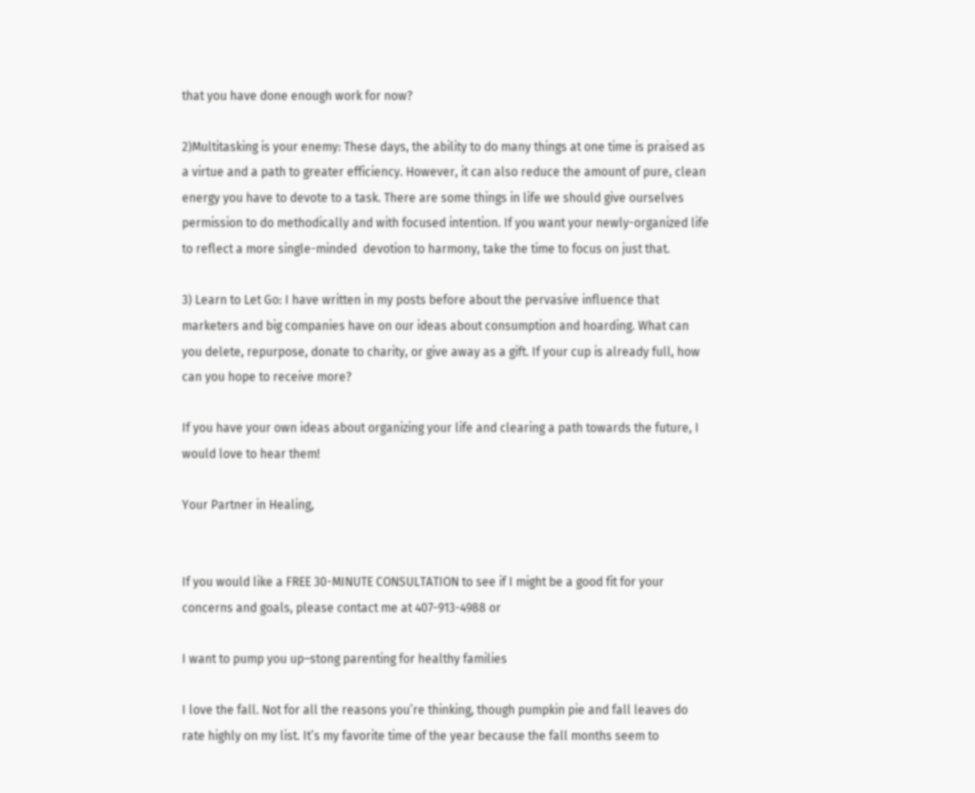that you have done enough work for now?

2)Multitasking is your enemy: These days, the ability to do many things at one time is praised as a virtue and a path to greater efficiency. However, it can also reduce the amount of pure, clean energy you have to devote to a task. There are some things in life we should give ourselves permission to do methodically and with focused intention. If you want your newly-organized life to reflect a more single-minded  devotion to harmony, take the time to focus on just that.

3) Learn to Let Go: I have written in my posts before about the pervasive influence that marketers and big companies have on our ideas about consumption and hoarding. What can you delete, repurpose, donate to charity, or give away as a gift. If your cup is already full, how can you hope to receive more?

If you have your own ideas about organizing your life and clearing a path towards the future, I would love to hear them!

Your Partner in Healing,


If you would like a FREE 30-MINUTE CONSULTATION to see if I might be a good fit for your concerns and goals, please contact me at 407-913-4988 or

I want to pump you up–stong parenting for healthy families

I love the fall. Not for all the reasons you’re thinking, though pumpkin pie and fall leaves do rate highly on my list. It’s my favorite time of the year because the fall months seem to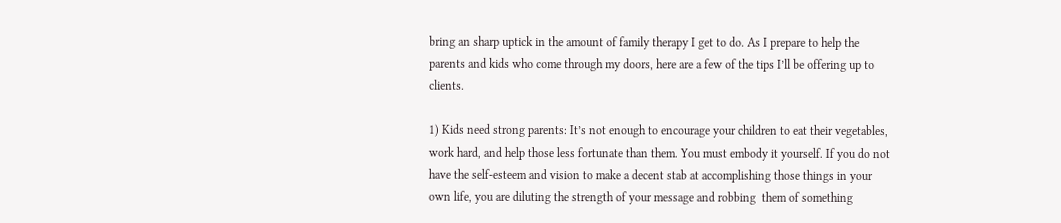bring an sharp uptick in the amount of family therapy I get to do. As I prepare to help the parents and kids who come through my doors, here are a few of the tips I’ll be offering up to clients.

1) Kids need strong parents: It’s not enough to encourage your children to eat their vegetables, work hard, and help those less fortunate than them. You must embody it yourself. If you do not have the self-esteem and vision to make a decent stab at accomplishing those things in your own life, you are diluting the strength of your message and robbing  them of something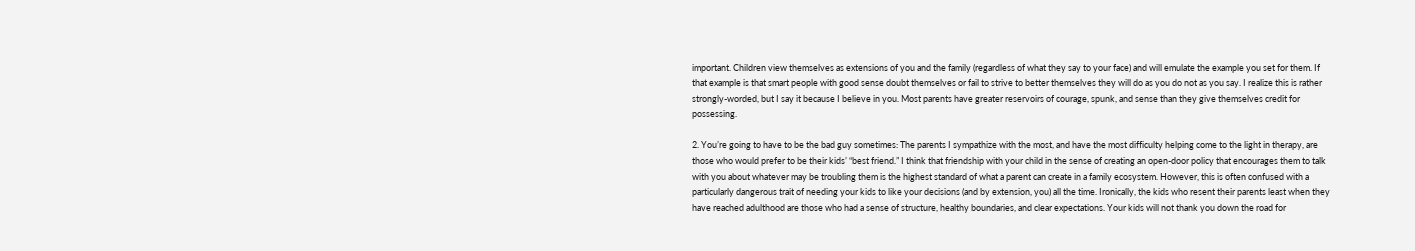important. Children view themselves as extensions of you and the family (regardless of what they say to your face) and will emulate the example you set for them. If that example is that smart people with good sense doubt themselves or fail to strive to better themselves they will do as you do not as you say. I realize this is rather strongly-worded, but I say it because I believe in you. Most parents have greater reservoirs of courage, spunk, and sense than they give themselves credit for possessing.

2. You’re going to have to be the bad guy sometimes: The parents I sympathize with the most, and have the most difficulty helping come to the light in therapy, are those who would prefer to be their kids’ “best friend.” I think that friendship with your child in the sense of creating an open-door policy that encourages them to talk with you about whatever may be troubling them is the highest standard of what a parent can create in a family ecosystem. However, this is often confused with a particularly dangerous trait of needing your kids to like your decisions (and by extension, you) all the time. Ironically, the kids who resent their parents least when they have reached adulthood are those who had a sense of structure, healthy boundaries, and clear expectations. Your kids will not thank you down the road for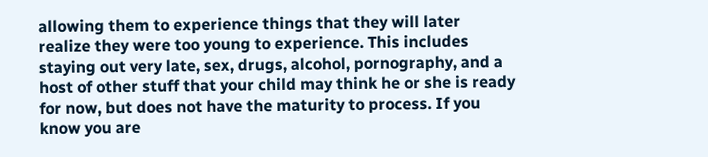allowing them to experience things that they will later realize they were too young to experience. This includes staying out very late, sex, drugs, alcohol, pornography, and a host of other stuff that your child may think he or she is ready for now, but does not have the maturity to process. If you know you are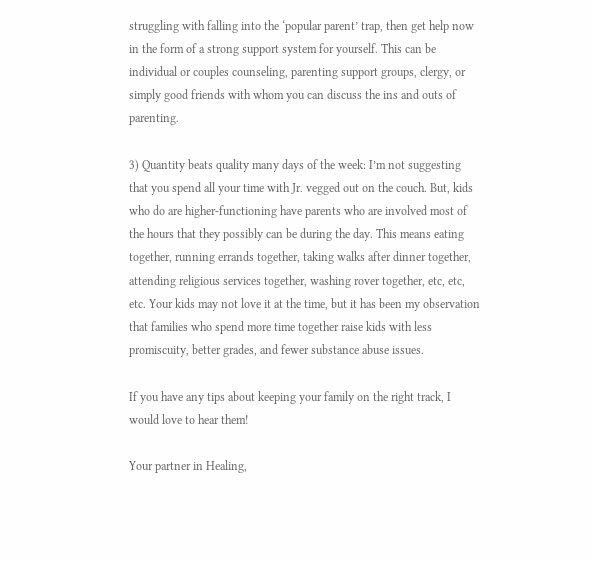struggling with falling into the ‘popular parent’ trap, then get help now in the form of a strong support system for yourself. This can be individual or couples counseling, parenting support groups, clergy, or simply good friends with whom you can discuss the ins and outs of parenting.

3) Quantity beats quality many days of the week: I’m not suggesting that you spend all your time with Jr. vegged out on the couch. But, kids who do are higher-functioning have parents who are involved most of the hours that they possibly can be during the day. This means eating together, running errands together, taking walks after dinner together, attending religious services together, washing rover together, etc, etc, etc. Your kids may not love it at the time, but it has been my observation that families who spend more time together raise kids with less promiscuity, better grades, and fewer substance abuse issues.

If you have any tips about keeping your family on the right track, I would love to hear them!

Your partner in Healing,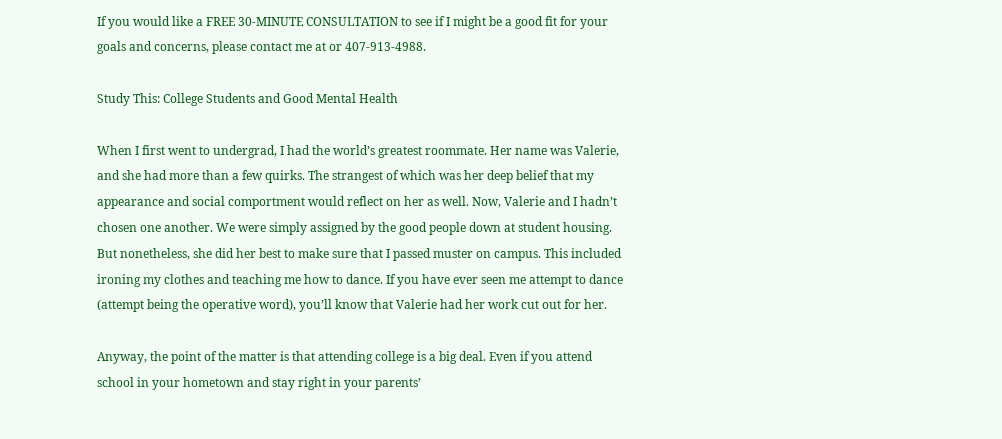If you would like a FREE 30-MINUTE CONSULTATION to see if I might be a good fit for your goals and concerns, please contact me at or 407-913-4988.

Study This: College Students and Good Mental Health

When I first went to undergrad, I had the world’s greatest roommate. Her name was Valerie, and she had more than a few quirks. The strangest of which was her deep belief that my appearance and social comportment would reflect on her as well. Now, Valerie and I hadn’t chosen one another. We were simply assigned by the good people down at student housing. But nonetheless, she did her best to make sure that I passed muster on campus. This included ironing my clothes and teaching me how to dance. If you have ever seen me attempt to dance (attempt being the operative word), you’ll know that Valerie had her work cut out for her.

Anyway, the point of the matter is that attending college is a big deal. Even if you attend school in your hometown and stay right in your parents’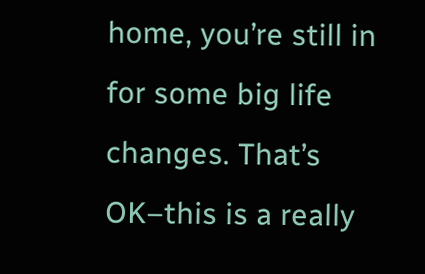home, you’re still in for some big life changes. That’s OK–this is a really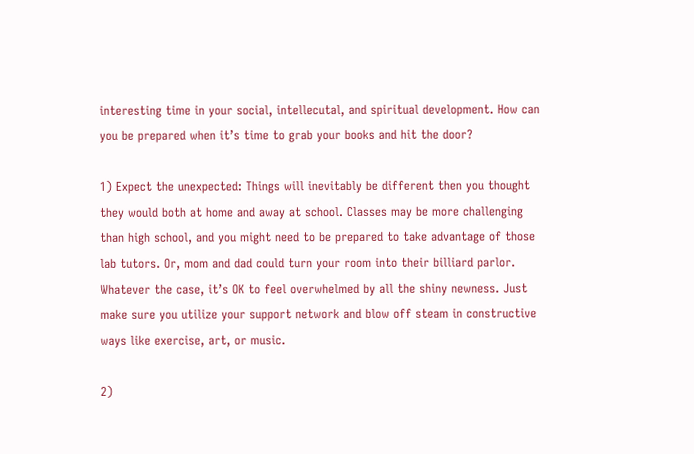interesting time in your social, intellecutal, and spiritual development. How can you be prepared when it’s time to grab your books and hit the door?

1) Expect the unexpected: Things will inevitably be different then you thought they would both at home and away at school. Classes may be more challenging than high school, and you might need to be prepared to take advantage of those lab tutors. Or, mom and dad could turn your room into their billiard parlor. Whatever the case, it’s OK to feel overwhelmed by all the shiny newness. Just make sure you utilize your support network and blow off steam in constructive ways like exercise, art, or music.

2)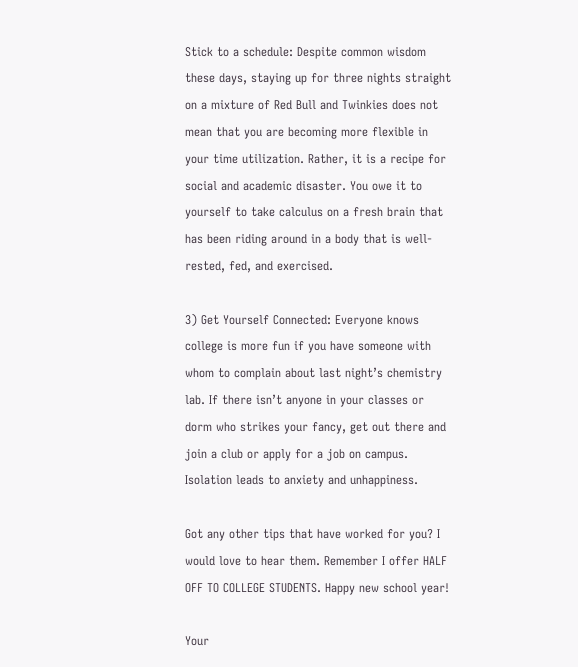Stick to a schedule: Despite common wisdom these days, staying up for three nights straight on a mixture of Red Bull and Twinkies does not mean that you are becoming more flexible in your time utilization. Rather, it is a recipe for social and academic disaster. You owe it to yourself to take calculus on a fresh brain that has been riding around in a body that is well-rested, fed, and exercised.

3) Get Yourself Connected: Everyone knows college is more fun if you have someone with whom to complain about last night’s chemistry lab. If there isn’t anyone in your classes or dorm who strikes your fancy, get out there and join a club or apply for a job on campus. Isolation leads to anxiety and unhappiness.

Got any other tips that have worked for you? I would love to hear them. Remember I offer HALF OFF TO COLLEGE STUDENTS. Happy new school year!

Your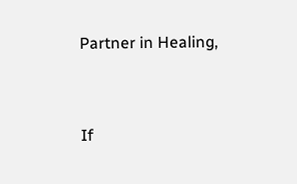Partner in Healing,


If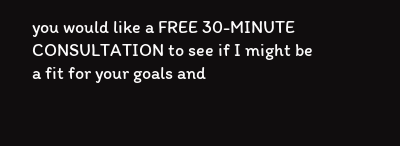you would like a FREE 30-MINUTE CONSULTATION to see if I might be a fit for your goals and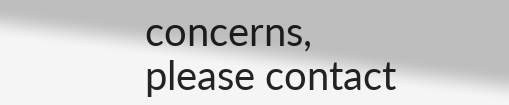concerns, please contact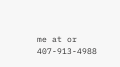me at or 407-913-4988